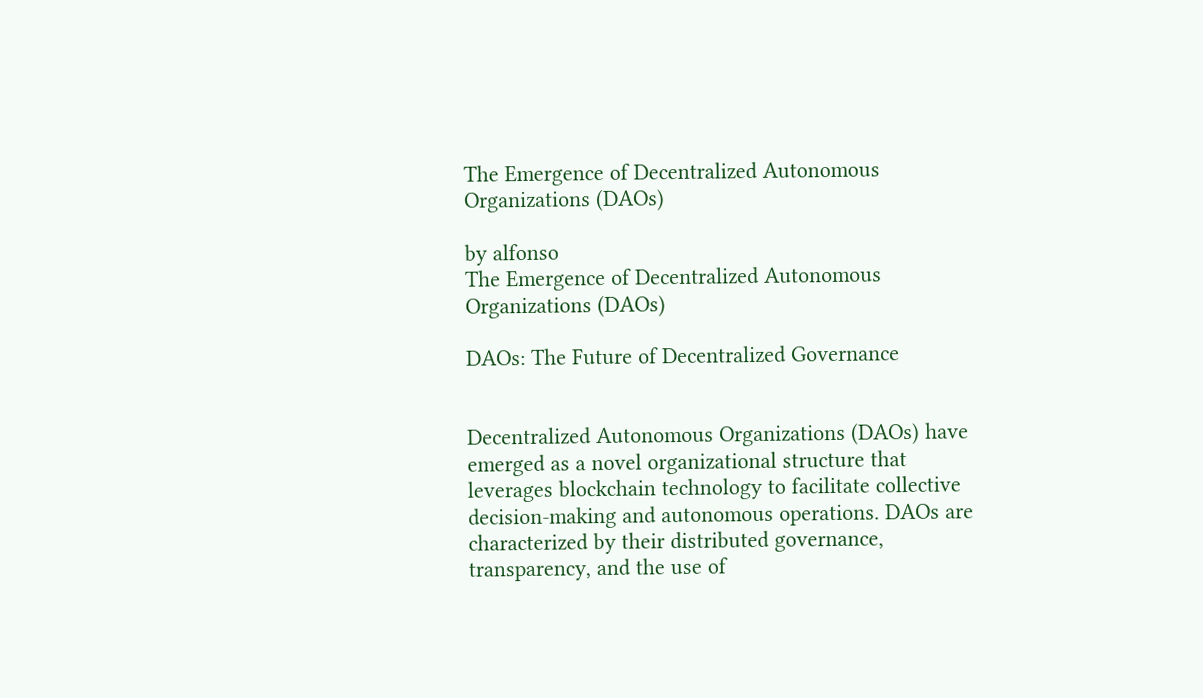The Emergence of Decentralized Autonomous Organizations (DAOs)

by alfonso
The Emergence of Decentralized Autonomous Organizations (DAOs)

DAOs: The Future of Decentralized Governance


Decentralized Autonomous Organizations (DAOs) have emerged as a novel organizational structure that leverages blockchain technology to facilitate collective decision-making and autonomous operations. DAOs are characterized by their distributed governance, transparency, and the use of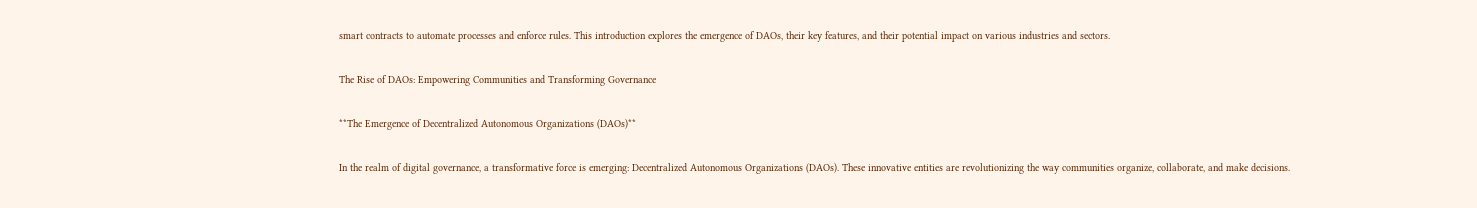smart contracts to automate processes and enforce rules. This introduction explores the emergence of DAOs, their key features, and their potential impact on various industries and sectors.

The Rise of DAOs: Empowering Communities and Transforming Governance

**The Emergence of Decentralized Autonomous Organizations (DAOs)**

In the realm of digital governance, a transformative force is emerging: Decentralized Autonomous Organizations (DAOs). These innovative entities are revolutionizing the way communities organize, collaborate, and make decisions.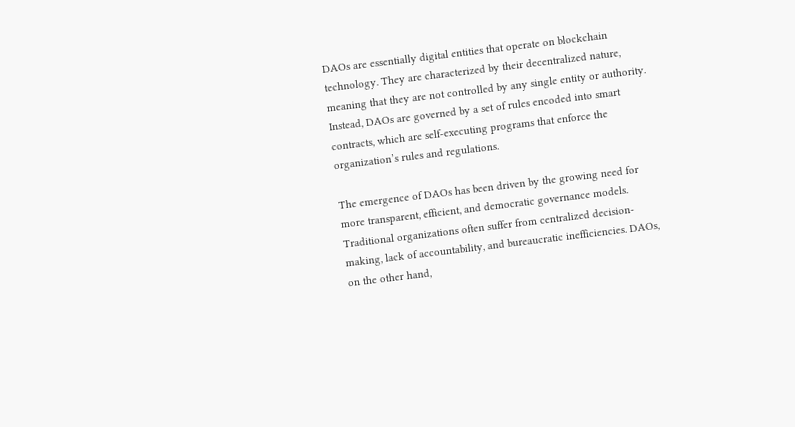DAOs are essentially digital entities that operate on blockchain technology. They are characterized by their decentralized nature, meaning that they are not controlled by any single entity or authority. Instead, DAOs are governed by a set of rules encoded into smart contracts, which are self-executing programs that enforce the organization’s rules and regulations.

The emergence of DAOs has been driven by the growing need for more transparent, efficient, and democratic governance models. Traditional organizations often suffer from centralized decision-making, lack of accountability, and bureaucratic inefficiencies. DAOs, on the other hand,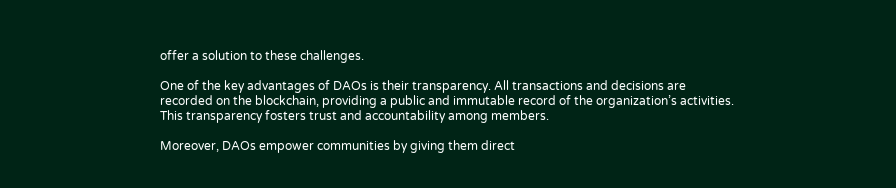offer a solution to these challenges.

One of the key advantages of DAOs is their transparency. All transactions and decisions are recorded on the blockchain, providing a public and immutable record of the organization’s activities. This transparency fosters trust and accountability among members.

Moreover, DAOs empower communities by giving them direct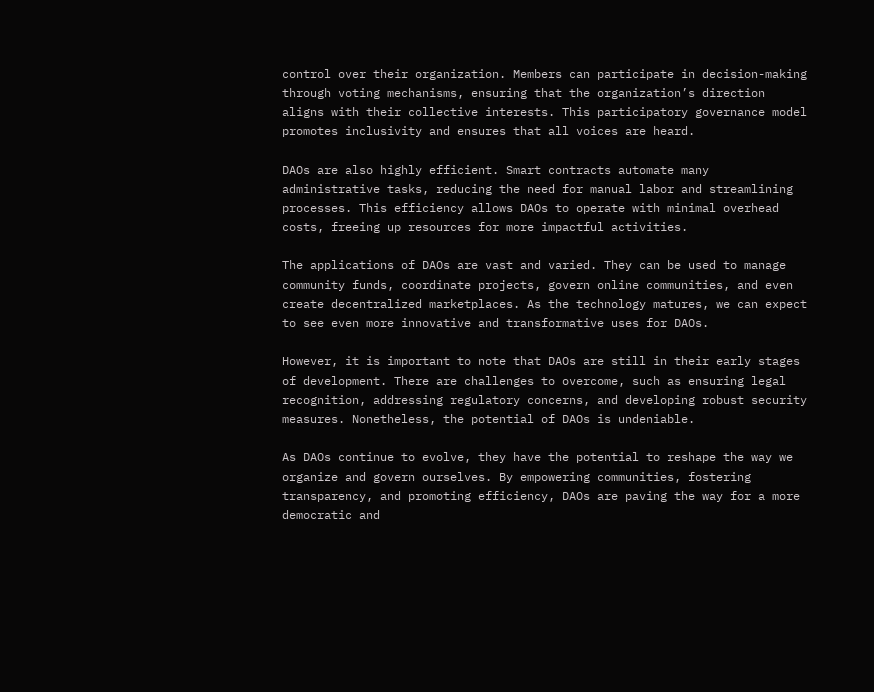control over their organization. Members can participate in decision-making through voting mechanisms, ensuring that the organization’s direction aligns with their collective interests. This participatory governance model promotes inclusivity and ensures that all voices are heard.

DAOs are also highly efficient. Smart contracts automate many administrative tasks, reducing the need for manual labor and streamlining processes. This efficiency allows DAOs to operate with minimal overhead costs, freeing up resources for more impactful activities.

The applications of DAOs are vast and varied. They can be used to manage community funds, coordinate projects, govern online communities, and even create decentralized marketplaces. As the technology matures, we can expect to see even more innovative and transformative uses for DAOs.

However, it is important to note that DAOs are still in their early stages of development. There are challenges to overcome, such as ensuring legal recognition, addressing regulatory concerns, and developing robust security measures. Nonetheless, the potential of DAOs is undeniable.

As DAOs continue to evolve, they have the potential to reshape the way we organize and govern ourselves. By empowering communities, fostering transparency, and promoting efficiency, DAOs are paving the way for a more democratic and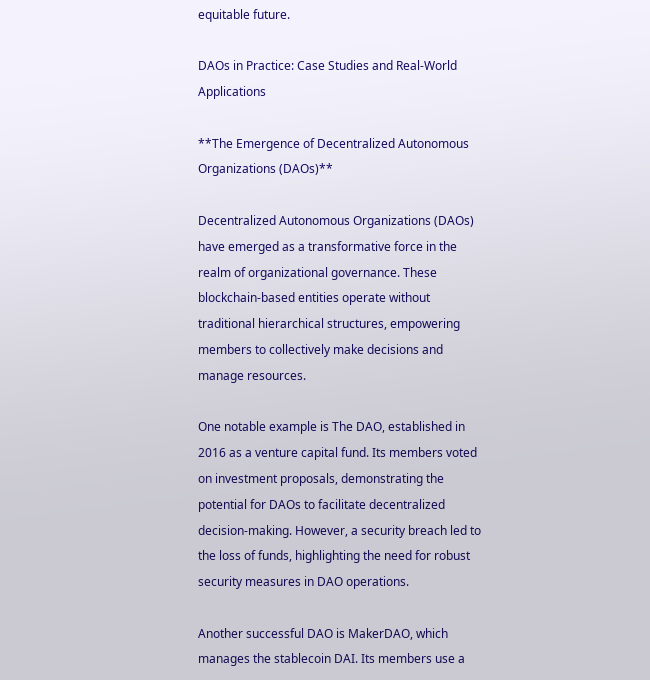equitable future.

DAOs in Practice: Case Studies and Real-World Applications

**The Emergence of Decentralized Autonomous Organizations (DAOs)**

Decentralized Autonomous Organizations (DAOs) have emerged as a transformative force in the realm of organizational governance. These blockchain-based entities operate without traditional hierarchical structures, empowering members to collectively make decisions and manage resources.

One notable example is The DAO, established in 2016 as a venture capital fund. Its members voted on investment proposals, demonstrating the potential for DAOs to facilitate decentralized decision-making. However, a security breach led to the loss of funds, highlighting the need for robust security measures in DAO operations.

Another successful DAO is MakerDAO, which manages the stablecoin DAI. Its members use a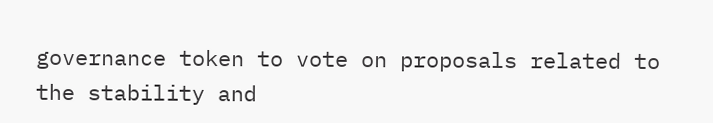governance token to vote on proposals related to the stability and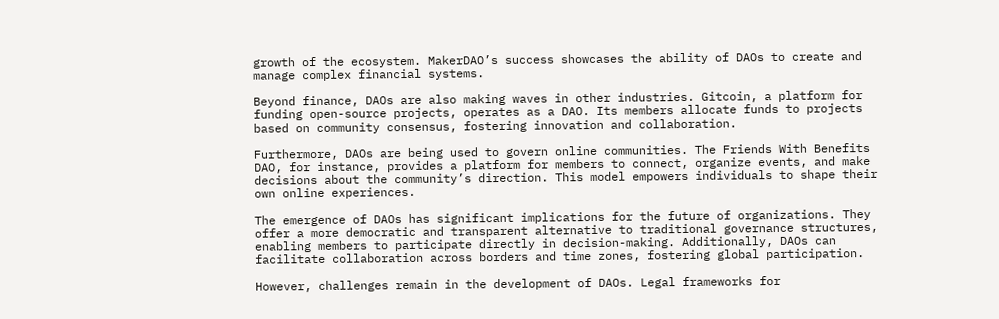growth of the ecosystem. MakerDAO’s success showcases the ability of DAOs to create and manage complex financial systems.

Beyond finance, DAOs are also making waves in other industries. Gitcoin, a platform for funding open-source projects, operates as a DAO. Its members allocate funds to projects based on community consensus, fostering innovation and collaboration.

Furthermore, DAOs are being used to govern online communities. The Friends With Benefits DAO, for instance, provides a platform for members to connect, organize events, and make decisions about the community’s direction. This model empowers individuals to shape their own online experiences.

The emergence of DAOs has significant implications for the future of organizations. They offer a more democratic and transparent alternative to traditional governance structures, enabling members to participate directly in decision-making. Additionally, DAOs can facilitate collaboration across borders and time zones, fostering global participation.

However, challenges remain in the development of DAOs. Legal frameworks for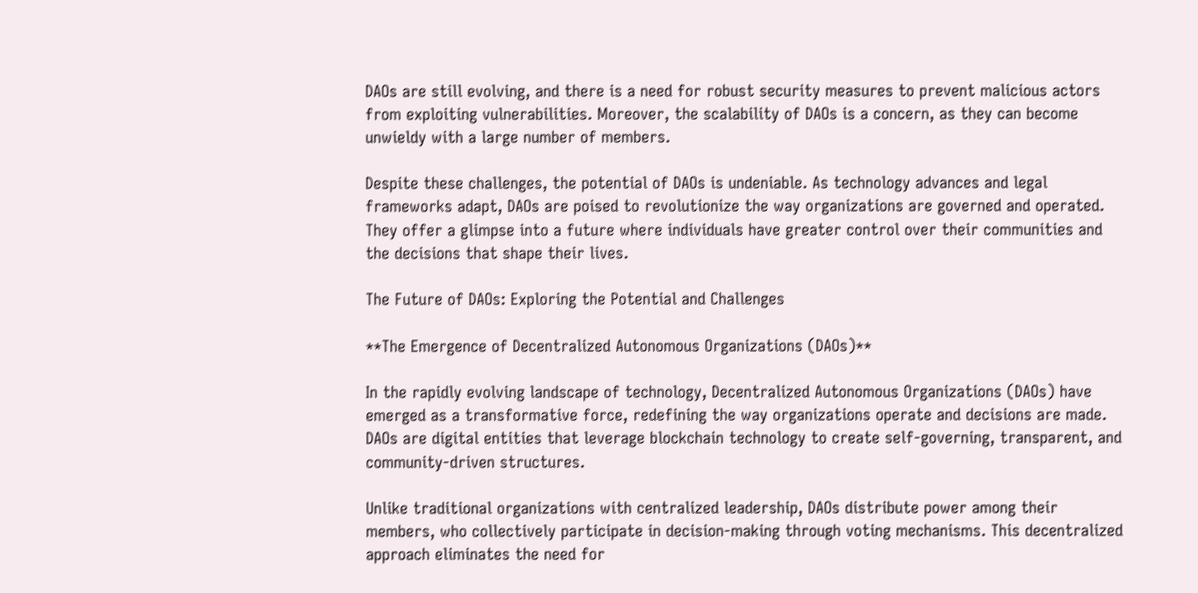DAOs are still evolving, and there is a need for robust security measures to prevent malicious actors from exploiting vulnerabilities. Moreover, the scalability of DAOs is a concern, as they can become unwieldy with a large number of members.

Despite these challenges, the potential of DAOs is undeniable. As technology advances and legal frameworks adapt, DAOs are poised to revolutionize the way organizations are governed and operated. They offer a glimpse into a future where individuals have greater control over their communities and the decisions that shape their lives.

The Future of DAOs: Exploring the Potential and Challenges

**The Emergence of Decentralized Autonomous Organizations (DAOs)**

In the rapidly evolving landscape of technology, Decentralized Autonomous Organizations (DAOs) have emerged as a transformative force, redefining the way organizations operate and decisions are made. DAOs are digital entities that leverage blockchain technology to create self-governing, transparent, and community-driven structures.

Unlike traditional organizations with centralized leadership, DAOs distribute power among their members, who collectively participate in decision-making through voting mechanisms. This decentralized approach eliminates the need for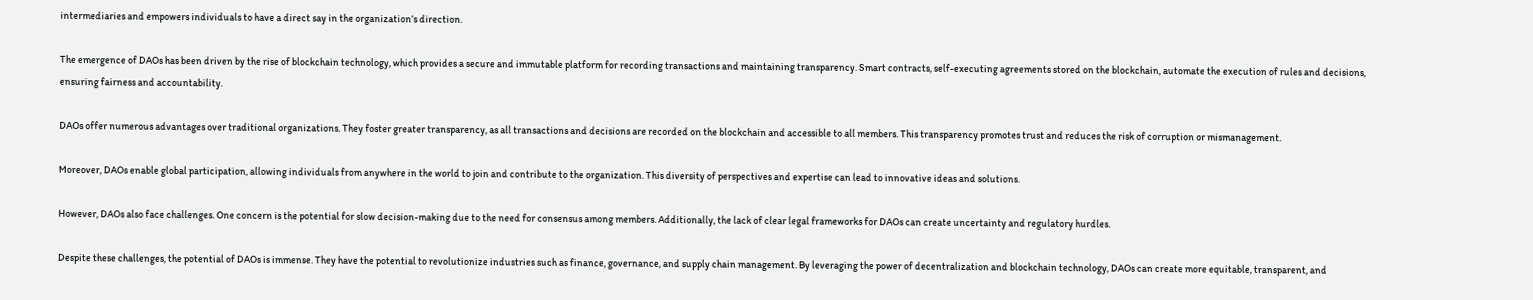intermediaries and empowers individuals to have a direct say in the organization’s direction.

The emergence of DAOs has been driven by the rise of blockchain technology, which provides a secure and immutable platform for recording transactions and maintaining transparency. Smart contracts, self-executing agreements stored on the blockchain, automate the execution of rules and decisions, ensuring fairness and accountability.

DAOs offer numerous advantages over traditional organizations. They foster greater transparency, as all transactions and decisions are recorded on the blockchain and accessible to all members. This transparency promotes trust and reduces the risk of corruption or mismanagement.

Moreover, DAOs enable global participation, allowing individuals from anywhere in the world to join and contribute to the organization. This diversity of perspectives and expertise can lead to innovative ideas and solutions.

However, DAOs also face challenges. One concern is the potential for slow decision-making due to the need for consensus among members. Additionally, the lack of clear legal frameworks for DAOs can create uncertainty and regulatory hurdles.

Despite these challenges, the potential of DAOs is immense. They have the potential to revolutionize industries such as finance, governance, and supply chain management. By leveraging the power of decentralization and blockchain technology, DAOs can create more equitable, transparent, and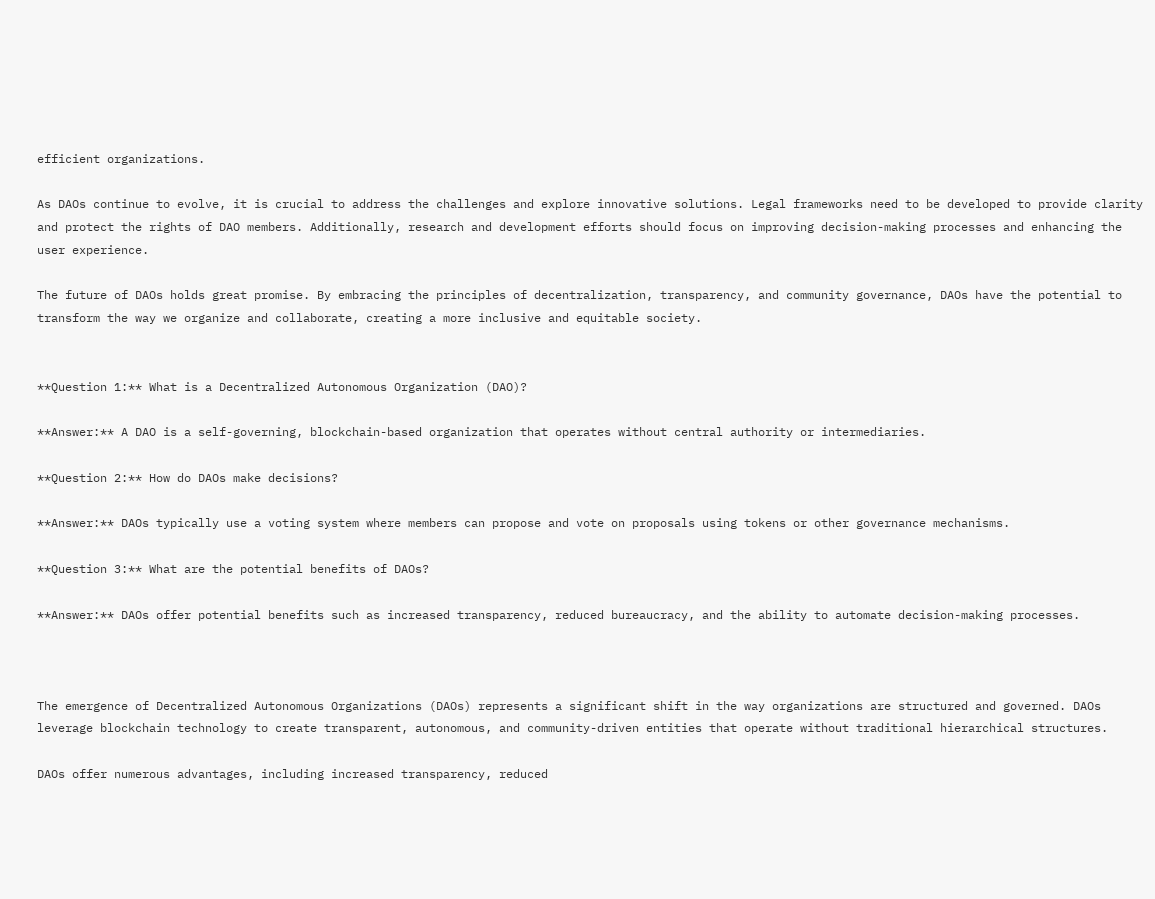efficient organizations.

As DAOs continue to evolve, it is crucial to address the challenges and explore innovative solutions. Legal frameworks need to be developed to provide clarity and protect the rights of DAO members. Additionally, research and development efforts should focus on improving decision-making processes and enhancing the user experience.

The future of DAOs holds great promise. By embracing the principles of decentralization, transparency, and community governance, DAOs have the potential to transform the way we organize and collaborate, creating a more inclusive and equitable society.


**Question 1:** What is a Decentralized Autonomous Organization (DAO)?

**Answer:** A DAO is a self-governing, blockchain-based organization that operates without central authority or intermediaries.

**Question 2:** How do DAOs make decisions?

**Answer:** DAOs typically use a voting system where members can propose and vote on proposals using tokens or other governance mechanisms.

**Question 3:** What are the potential benefits of DAOs?

**Answer:** DAOs offer potential benefits such as increased transparency, reduced bureaucracy, and the ability to automate decision-making processes.



The emergence of Decentralized Autonomous Organizations (DAOs) represents a significant shift in the way organizations are structured and governed. DAOs leverage blockchain technology to create transparent, autonomous, and community-driven entities that operate without traditional hierarchical structures.

DAOs offer numerous advantages, including increased transparency, reduced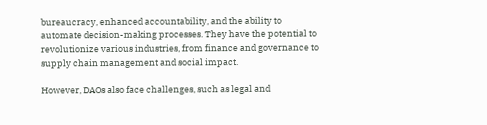bureaucracy, enhanced accountability, and the ability to automate decision-making processes. They have the potential to revolutionize various industries, from finance and governance to supply chain management and social impact.

However, DAOs also face challenges, such as legal and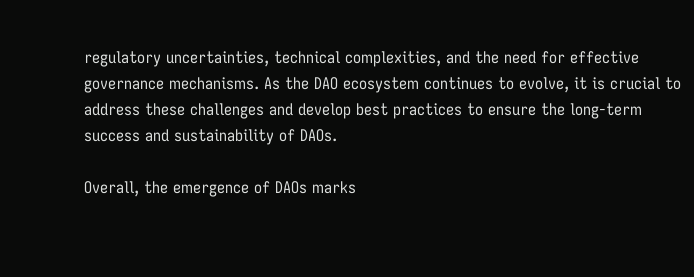regulatory uncertainties, technical complexities, and the need for effective governance mechanisms. As the DAO ecosystem continues to evolve, it is crucial to address these challenges and develop best practices to ensure the long-term success and sustainability of DAOs.

Overall, the emergence of DAOs marks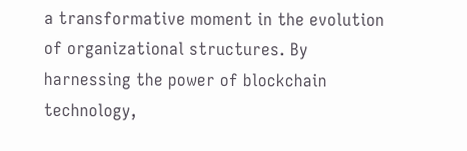a transformative moment in the evolution of organizational structures. By harnessing the power of blockchain technology,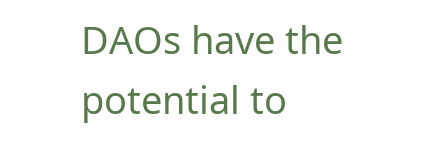DAOs have the potential to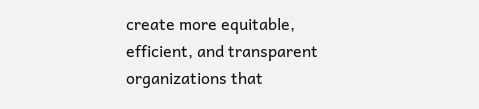create more equitable, efficient, and transparent organizations that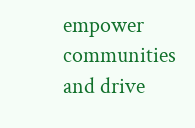empower communities and drive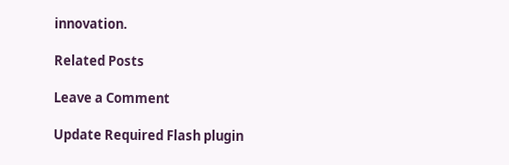innovation.

Related Posts

Leave a Comment

Update Required Flash plugin